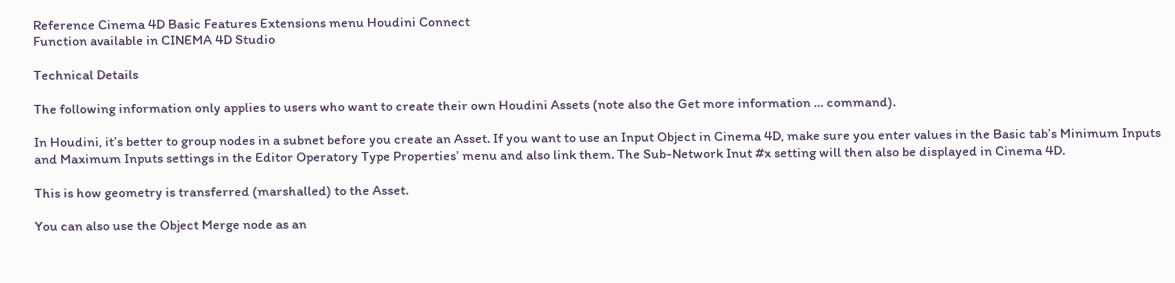Reference Cinema 4D Basic Features Extensions menu Houdini Connect
Function available in CINEMA 4D Studio

Technical Details

The following information only applies to users who want to create their own Houdini Assets (note also the Get more information … command).

In Houdini, it’s better to group nodes in a subnet before you create an Asset. If you want to use an Input Object in Cinema 4D, make sure you enter values in the Basic tab’s Minimum Inputs and Maximum Inputs settings in the Editor Operatory Type Properties’ menu and also link them. The Sub-Network Inut #x setting will then also be displayed in Cinema 4D.

This is how geometry is transferred (marshalled) to the Asset.

You can also use the Object Merge node as an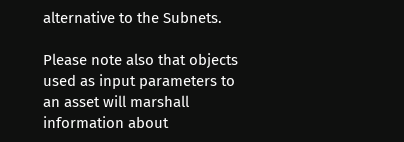alternative to the Subnets.

Please note also that objects used as input parameters to an asset will marshall information about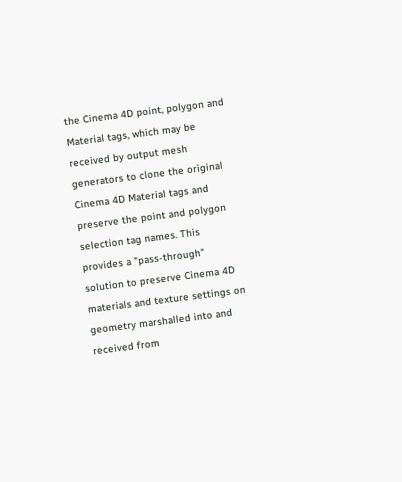the Cinema 4D point, polygon and Material tags, which may be received by output mesh generators to clone the original Cinema 4D Material tags and preserve the point and polygon selection tag names. This provides a "pass-through" solution to preserve Cinema 4D materials and texture settings on geometry marshalled into and received from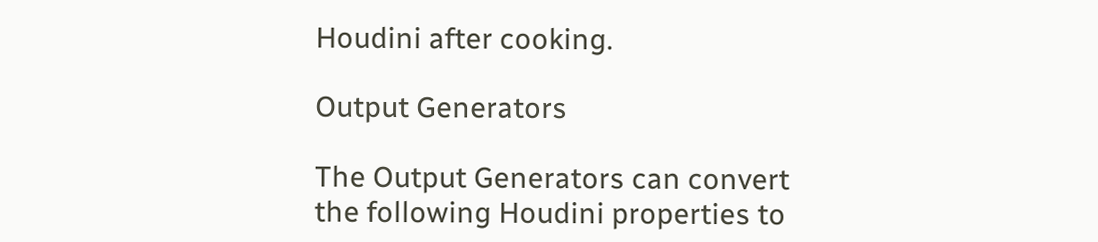Houdini after cooking.

Output Generators

The Output Generators can convert the following Houdini properties to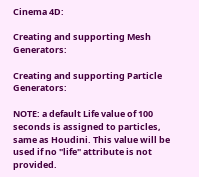Cinema 4D:

Creating and supporting Mesh Generators:

Creating and supporting Particle Generators:

NOTE: a default Life value of 100 seconds is assigned to particles, same as Houdini. This value will be used if no "life" attribute is not provided.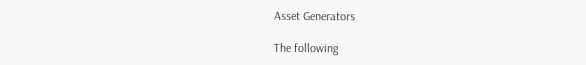Asset Generators

The following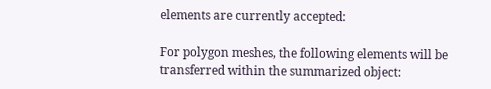elements are currently accepted:

For polygon meshes, the following elements will be transferred within the summarized object: